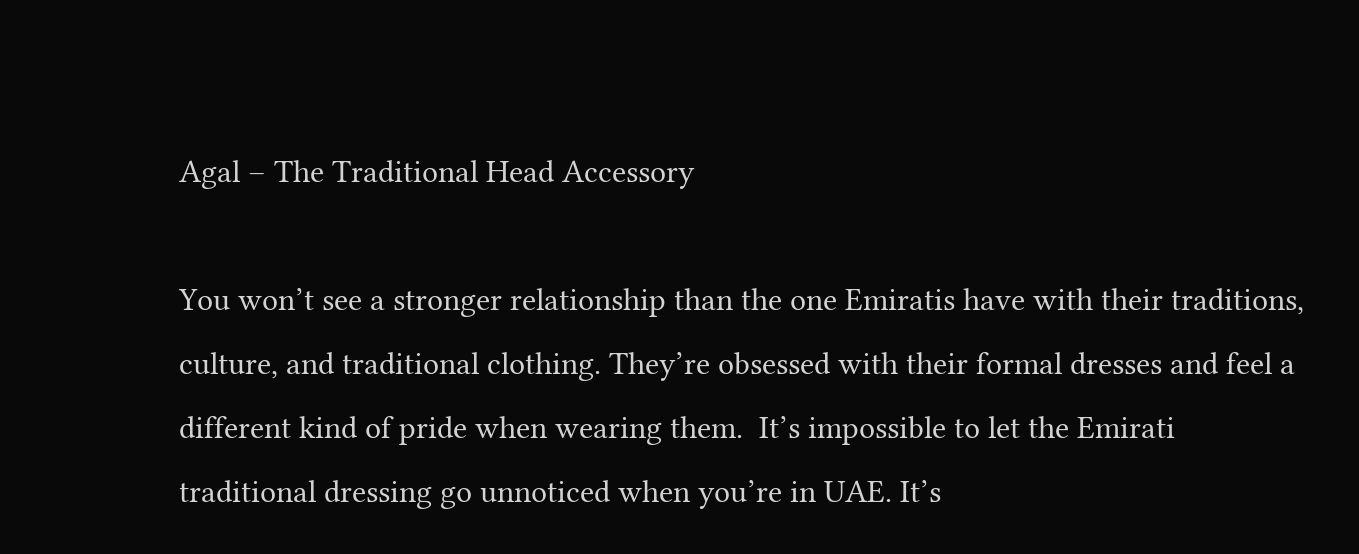Agal – The Traditional Head Accessory

You won’t see a stronger relationship than the one Emiratis have with their traditions, culture, and traditional clothing. They’re obsessed with their formal dresses and feel a different kind of pride when wearing them.  It’s impossible to let the Emirati traditional dressing go unnoticed when you’re in UAE. It’s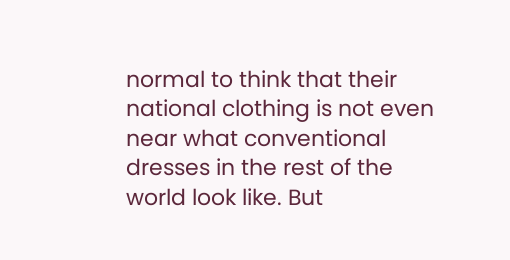normal to think that their national clothing is not even near what conventional dresses in the rest of the world look like. But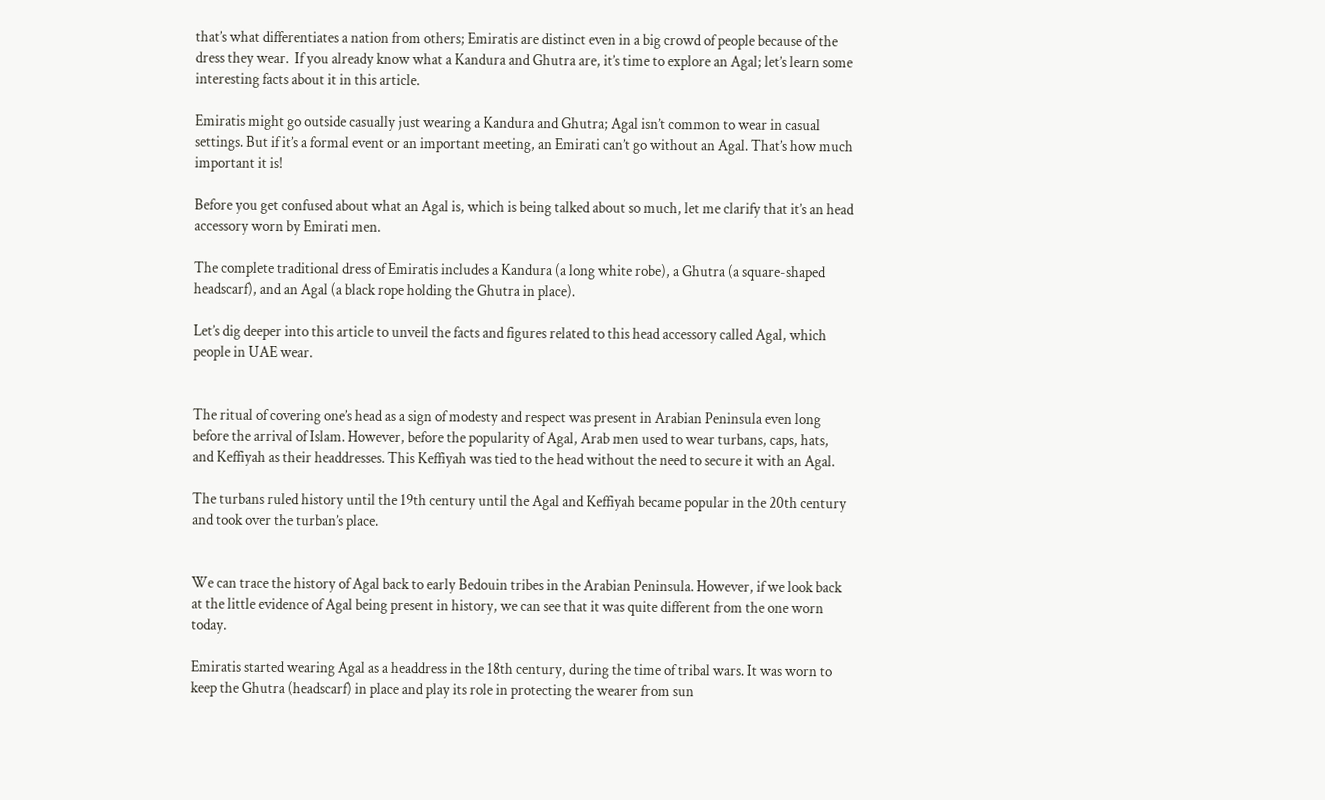that’s what differentiates a nation from others; Emiratis are distinct even in a big crowd of people because of the dress they wear.  If you already know what a Kandura and Ghutra are, it’s time to explore an Agal; let’s learn some interesting facts about it in this article.

Emiratis might go outside casually just wearing a Kandura and Ghutra; Agal isn’t common to wear in casual settings. But if it’s a formal event or an important meeting, an Emirati can’t go without an Agal. That’s how much important it is!

Before you get confused about what an Agal is, which is being talked about so much, let me clarify that it’s an head accessory worn by Emirati men.

The complete traditional dress of Emiratis includes a Kandura (a long white robe), a Ghutra (a square-shaped headscarf), and an Agal (a black rope holding the Ghutra in place).

Let’s dig deeper into this article to unveil the facts and figures related to this head accessory called Agal, which people in UAE wear.


The ritual of covering one’s head as a sign of modesty and respect was present in Arabian Peninsula even long before the arrival of Islam. However, before the popularity of Agal, Arab men used to wear turbans, caps, hats, and Keffiyah as their headdresses. This Keffiyah was tied to the head without the need to secure it with an Agal.

The turbans ruled history until the 19th century until the Agal and Keffiyah became popular in the 20th century and took over the turban’s place.


We can trace the history of Agal back to early Bedouin tribes in the Arabian Peninsula. However, if we look back at the little evidence of Agal being present in history, we can see that it was quite different from the one worn today.

Emiratis started wearing Agal as a headdress in the 18th century, during the time of tribal wars. It was worn to keep the Ghutra (headscarf) in place and play its role in protecting the wearer from sun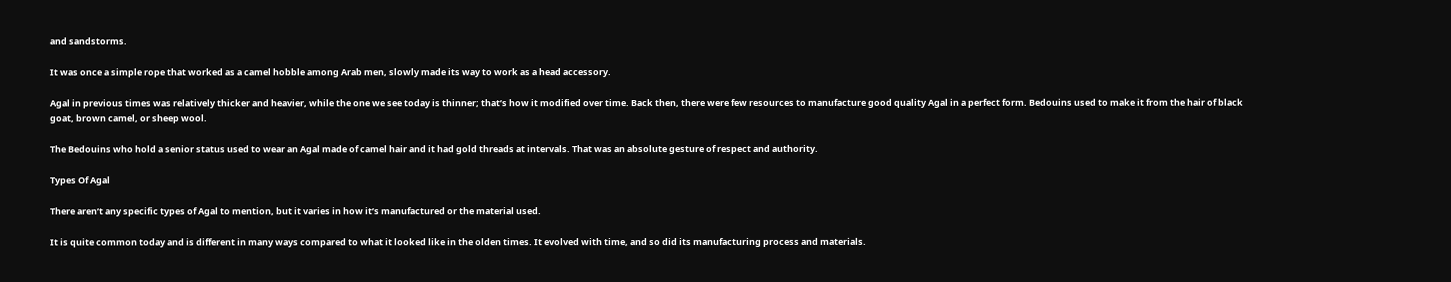and sandstorms.

It was once a simple rope that worked as a camel hobble among Arab men, slowly made its way to work as a head accessory.

Agal in previous times was relatively thicker and heavier, while the one we see today is thinner; that’s how it modified over time. Back then, there were few resources to manufacture good quality Agal in a perfect form. Bedouins used to make it from the hair of black goat, brown camel, or sheep wool.

The Bedouins who hold a senior status used to wear an Agal made of camel hair and it had gold threads at intervals. That was an absolute gesture of respect and authority.

Types Of Agal

There aren’t any specific types of Agal to mention, but it varies in how it’s manufactured or the material used.

It is quite common today and is different in many ways compared to what it looked like in the olden times. It evolved with time, and so did its manufacturing process and materials.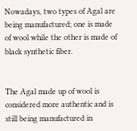Nowadays, two types of Agal are being manufactured; one is made of wool while the other is made of black synthetic fiber.


The Agal made up of wool is considered more authentic and is still being manufactured in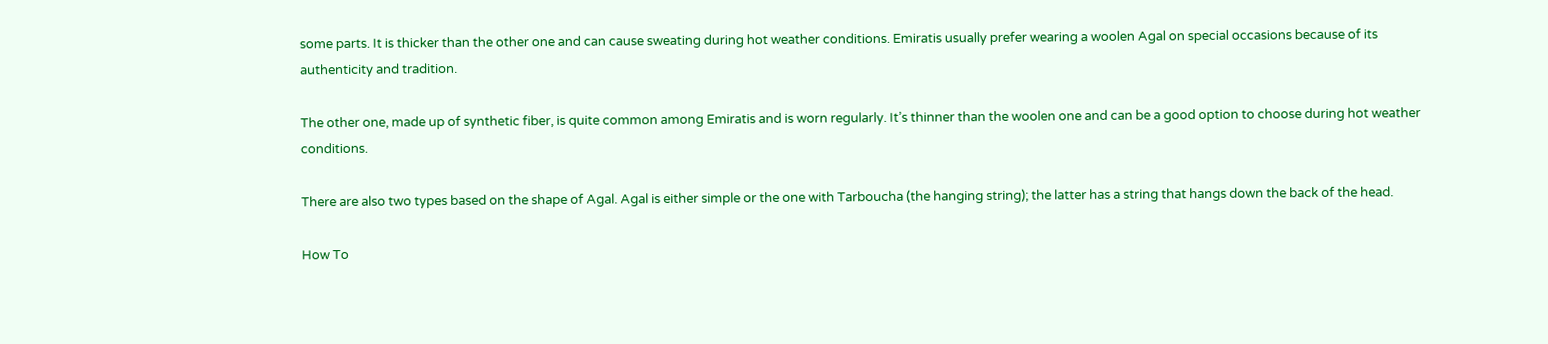some parts. It is thicker than the other one and can cause sweating during hot weather conditions. Emiratis usually prefer wearing a woolen Agal on special occasions because of its authenticity and tradition.

The other one, made up of synthetic fiber, is quite common among Emiratis and is worn regularly. It’s thinner than the woolen one and can be a good option to choose during hot weather conditions.

There are also two types based on the shape of Agal. Agal is either simple or the one with Tarboucha (the hanging string); the latter has a string that hangs down the back of the head.

How To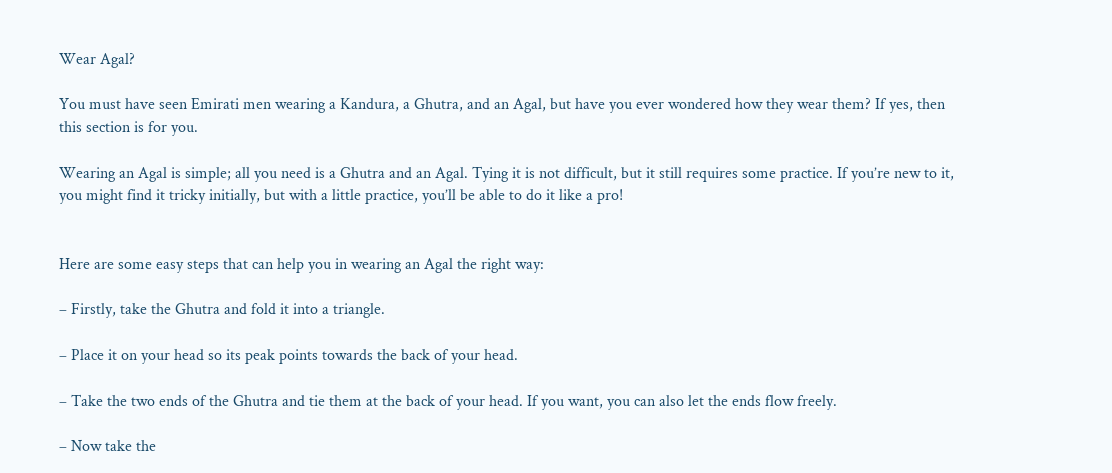Wear Agal?

You must have seen Emirati men wearing a Kandura, a Ghutra, and an Agal, but have you ever wondered how they wear them? If yes, then this section is for you.

Wearing an Agal is simple; all you need is a Ghutra and an Agal. Tying it is not difficult, but it still requires some practice. If you’re new to it, you might find it tricky initially, but with a little practice, you’ll be able to do it like a pro!


Here are some easy steps that can help you in wearing an Agal the right way:

– Firstly, take the Ghutra and fold it into a triangle.

– Place it on your head so its peak points towards the back of your head.

– Take the two ends of the Ghutra and tie them at the back of your head. If you want, you can also let the ends flow freely.

– Now take the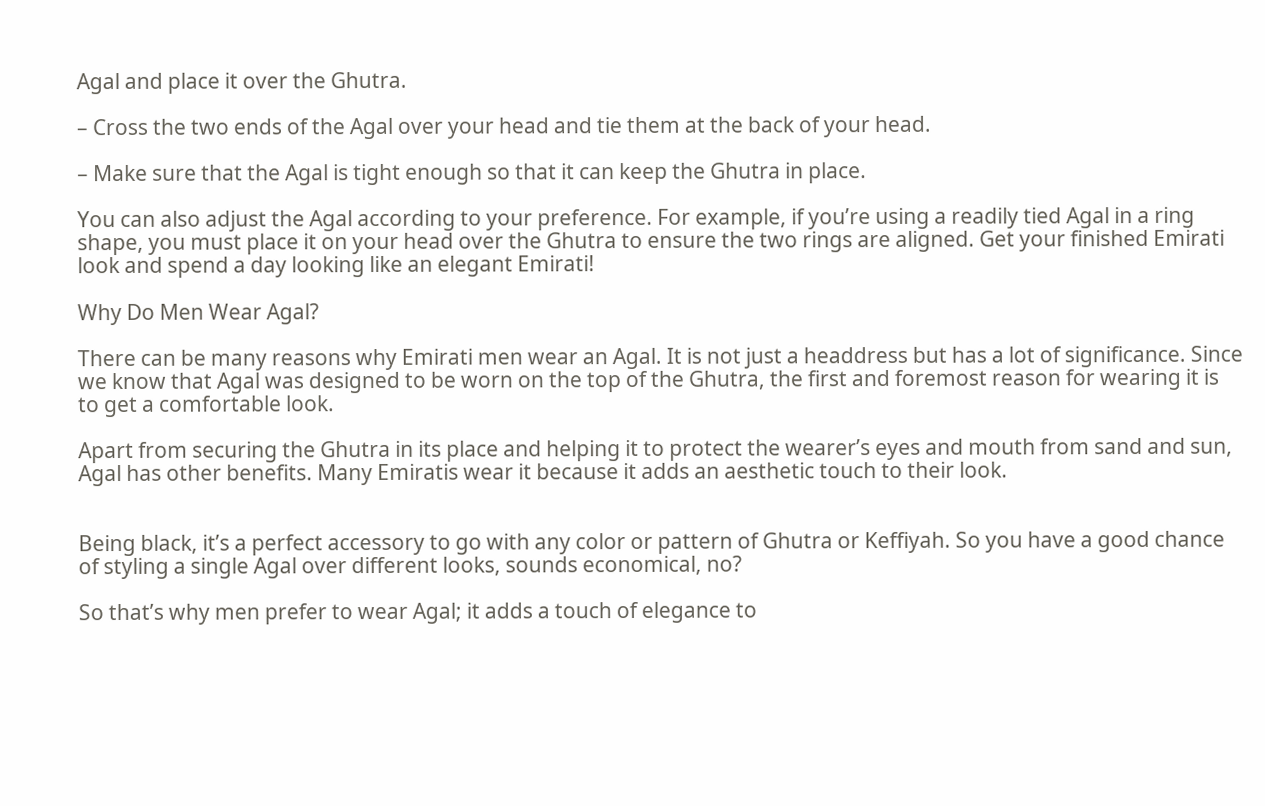Agal and place it over the Ghutra.

– Cross the two ends of the Agal over your head and tie them at the back of your head.

– Make sure that the Agal is tight enough so that it can keep the Ghutra in place.

You can also adjust the Agal according to your preference. For example, if you’re using a readily tied Agal in a ring shape, you must place it on your head over the Ghutra to ensure the two rings are aligned. Get your finished Emirati look and spend a day looking like an elegant Emirati!

Why Do Men Wear Agal?

There can be many reasons why Emirati men wear an Agal. It is not just a headdress but has a lot of significance. Since we know that Agal was designed to be worn on the top of the Ghutra, the first and foremost reason for wearing it is to get a comfortable look.

Apart from securing the Ghutra in its place and helping it to protect the wearer’s eyes and mouth from sand and sun, Agal has other benefits. Many Emiratis wear it because it adds an aesthetic touch to their look.


Being black, it’s a perfect accessory to go with any color or pattern of Ghutra or Keffiyah. So you have a good chance of styling a single Agal over different looks, sounds economical, no?

So that’s why men prefer to wear Agal; it adds a touch of elegance to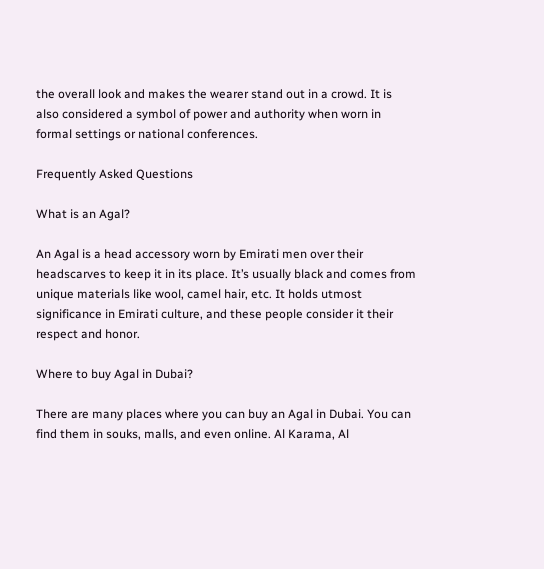the overall look and makes the wearer stand out in a crowd. It is also considered a symbol of power and authority when worn in formal settings or national conferences.

Frequently Asked Questions

What is an Agal?

An Agal is a head accessory worn by Emirati men over their headscarves to keep it in its place. It’s usually black and comes from unique materials like wool, camel hair, etc. It holds utmost significance in Emirati culture, and these people consider it their respect and honor.

Where to buy Agal in Dubai?

There are many places where you can buy an Agal in Dubai. You can find them in souks, malls, and even online. Al Karama, Al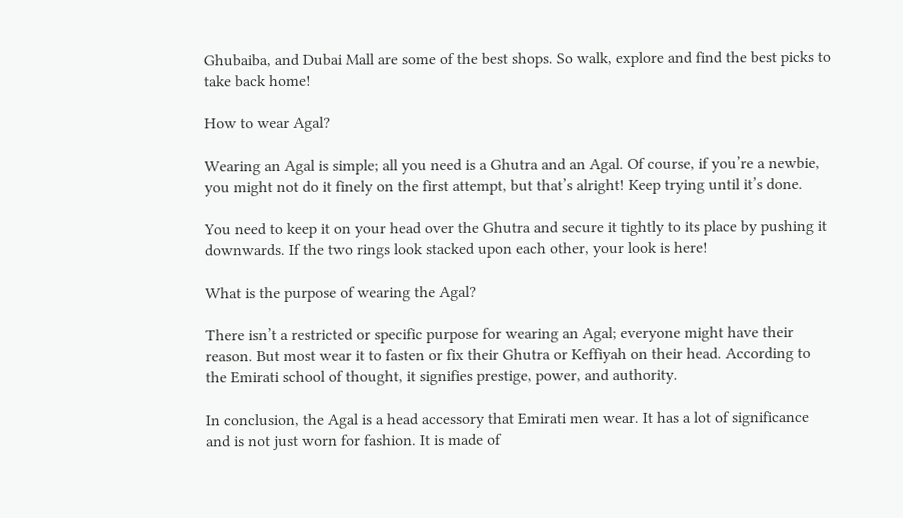Ghubaiba, and Dubai Mall are some of the best shops. So walk, explore and find the best picks to take back home!

How to wear Agal?

Wearing an Agal is simple; all you need is a Ghutra and an Agal. Of course, if you’re a newbie, you might not do it finely on the first attempt, but that’s alright! Keep trying until it’s done.

You need to keep it on your head over the Ghutra and secure it tightly to its place by pushing it downwards. If the two rings look stacked upon each other, your look is here!

What is the purpose of wearing the Agal?

There isn’t a restricted or specific purpose for wearing an Agal; everyone might have their reason. But most wear it to fasten or fix their Ghutra or Keffiyah on their head. According to the Emirati school of thought, it signifies prestige, power, and authority.

In conclusion, the Agal is a head accessory that Emirati men wear. It has a lot of significance and is not just worn for fashion. It is made of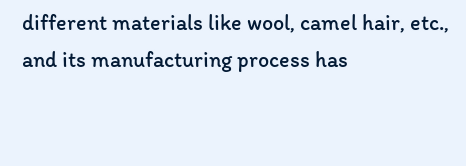different materials like wool, camel hair, etc., and its manufacturing process has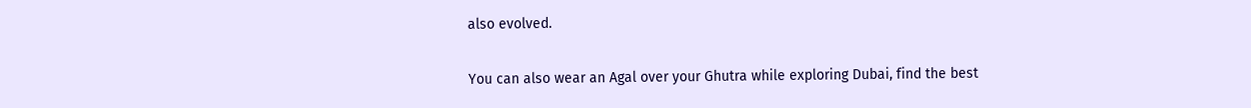also evolved.

You can also wear an Agal over your Ghutra while exploring Dubai, find the best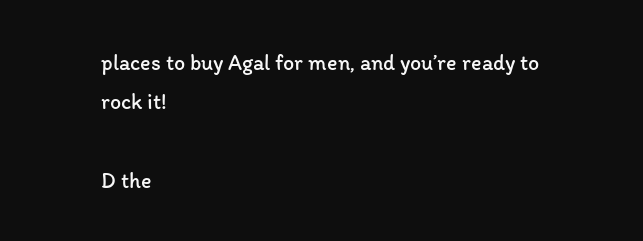places to buy Agal for men, and you’re ready to rock it!

D the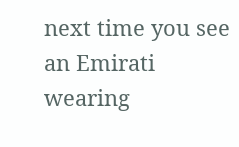next time you see an Emirati wearing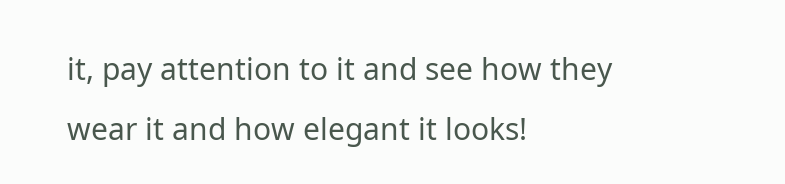it, pay attention to it and see how they wear it and how elegant it looks!